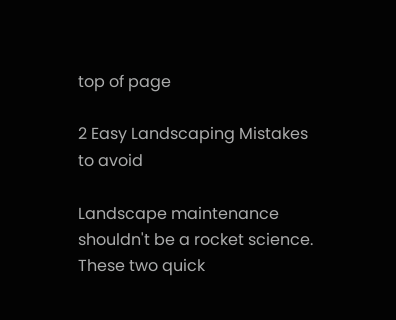top of page

2 Easy Landscaping Mistakes to avoid

Landscape maintenance shouldn't be a rocket science. These two quick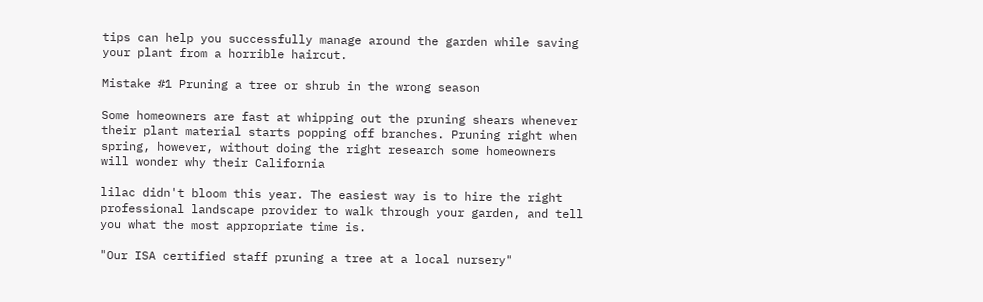tips can help you successfully manage around the garden while saving your plant from a horrible haircut.

Mistake #1 Pruning a tree or shrub in the wrong season

Some homeowners are fast at whipping out the pruning shears whenever their plant material starts popping off branches. Pruning right when spring, however, without doing the right research some homeowners will wonder why their California

lilac didn't bloom this year. The easiest way is to hire the right professional landscape provider to walk through your garden, and tell you what the most appropriate time is.

"Our ISA certified staff pruning a tree at a local nursery"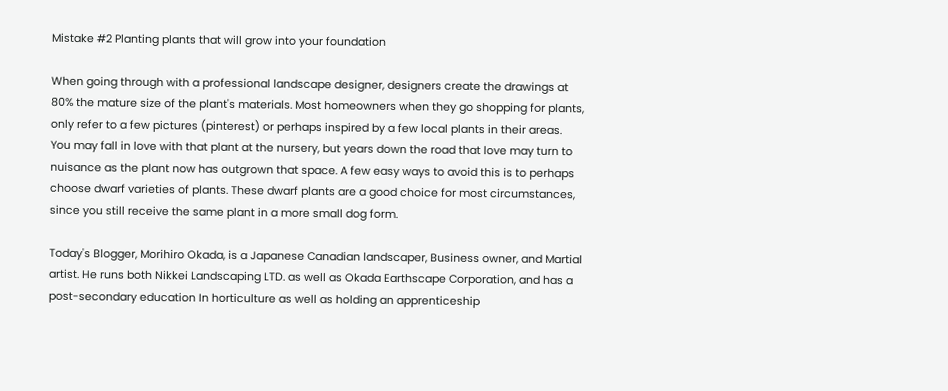Mistake #2 Planting plants that will grow into your foundation

When going through with a professional landscape designer, designers create the drawings at 80% the mature size of the plant's materials. Most homeowners when they go shopping for plants, only refer to a few pictures (pinterest) or perhaps inspired by a few local plants in their areas. You may fall in love with that plant at the nursery, but years down the road that love may turn to nuisance as the plant now has outgrown that space. A few easy ways to avoid this is to perhaps choose dwarf varieties of plants. These dwarf plants are a good choice for most circumstances, since you still receive the same plant in a more small dog form.

Today's Blogger, Morihiro Okada, is a Japanese Canadian landscaper, Business owner, and Martial artist. He runs both Nikkei Landscaping LTD. as well as Okada Earthscape Corporation, and has a post-secondary education In horticulture as well as holding an apprenticeship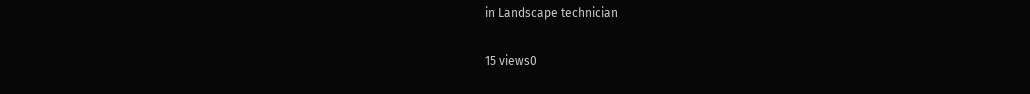in Landscape technician

15 views0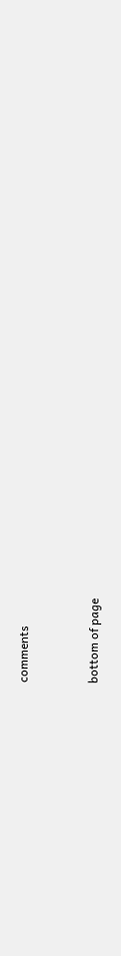comments


bottom of page